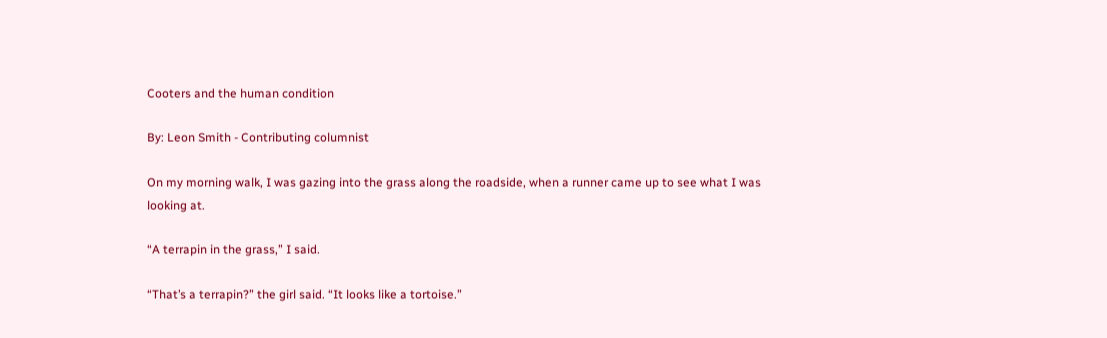Cooters and the human condition

By: Leon Smith - Contributing columnist

On my morning walk, I was gazing into the grass along the roadside, when a runner came up to see what I was looking at.

“A terrapin in the grass,” I said.

“That’s a terrapin?” the girl said. “It looks like a tortoise.”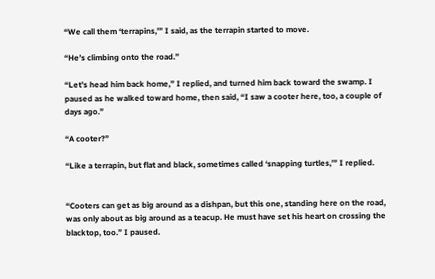“We call them ‘terrapins,’” I said, as the terrapin started to move.

“He’s climbing onto the road.”

“Let’s head him back home,” I replied, and turned him back toward the swamp. I paused as he walked toward home, then said, “I saw a cooter here, too, a couple of days ago.”

“A cooter?”

“Like a terrapin, but flat and black, sometimes called ‘snapping turtles,’” I replied.


“Cooters can get as big around as a dishpan, but this one, standing here on the road, was only about as big around as a teacup. He must have set his heart on crossing the blacktop, too.” I paused.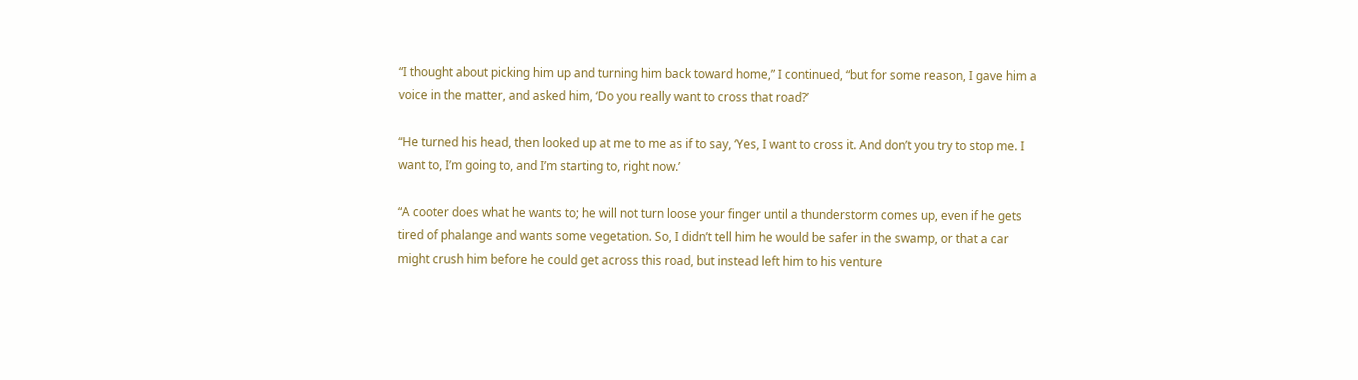“I thought about picking him up and turning him back toward home,” I continued, “but for some reason, I gave him a voice in the matter, and asked him, ‘Do you really want to cross that road?’

“He turned his head, then looked up at me to me as if to say, ‘Yes, I want to cross it. And don’t you try to stop me. I want to, I’m going to, and I’m starting to, right now.’

“A cooter does what he wants to; he will not turn loose your finger until a thunderstorm comes up, even if he gets tired of phalange and wants some vegetation. So, I didn’t tell him he would be safer in the swamp, or that a car might crush him before he could get across this road, but instead left him to his venture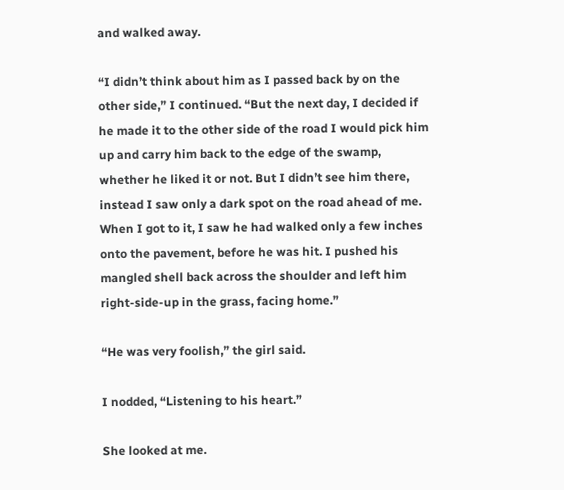and walked away.

“I didn’t think about him as I passed back by on the other side,” I continued. “But the next day, I decided if he made it to the other side of the road I would pick him up and carry him back to the edge of the swamp, whether he liked it or not. But I didn’t see him there, instead I saw only a dark spot on the road ahead of me. When I got to it, I saw he had walked only a few inches onto the pavement, before he was hit. I pushed his mangled shell back across the shoulder and left him right-side-up in the grass, facing home.”

“He was very foolish,” the girl said.

I nodded, “Listening to his heart.”

She looked at me.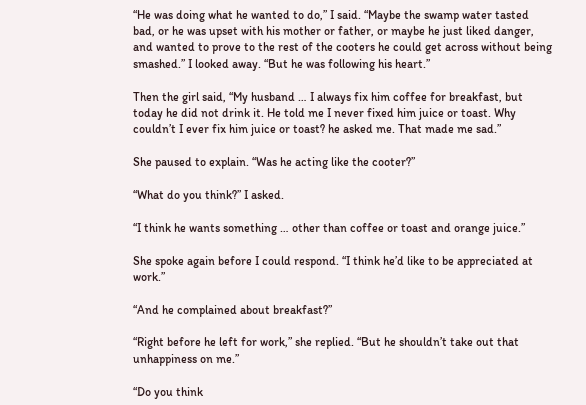“He was doing what he wanted to do,” I said. “Maybe the swamp water tasted bad, or he was upset with his mother or father, or maybe he just liked danger, and wanted to prove to the rest of the cooters he could get across without being smashed.” I looked away. “But he was following his heart.”

Then the girl said, “My husband … I always fix him coffee for breakfast, but today he did not drink it. He told me I never fixed him juice or toast. Why couldn’t I ever fix him juice or toast? he asked me. That made me sad.”

She paused to explain. “Was he acting like the cooter?”

“What do you think?” I asked.

“I think he wants something … other than coffee or toast and orange juice.”

She spoke again before I could respond. “I think he’d like to be appreciated at work.”

“And he complained about breakfast?”

“Right before he left for work,” she replied. “But he shouldn’t take out that unhappiness on me.”

“Do you think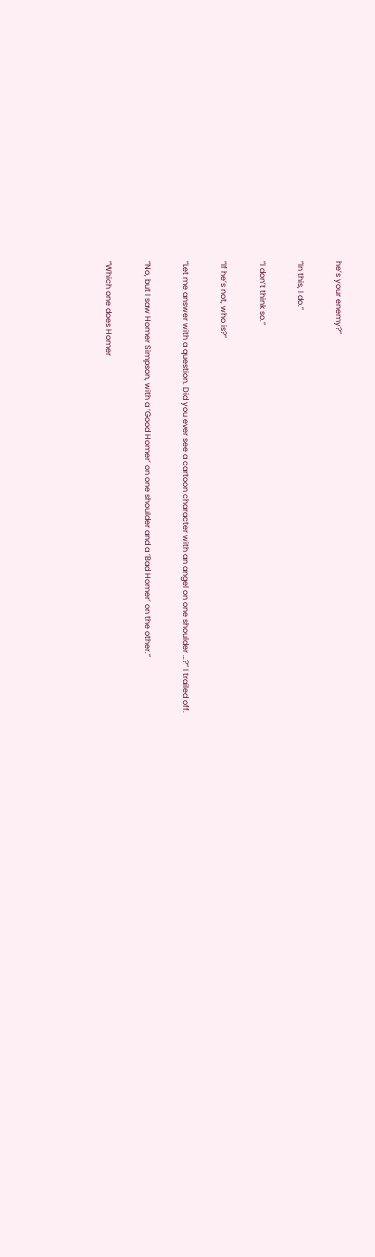he’s your enemy?”

“In this, I do.”

“I don’t think so.”

“If he’s not, who is?”

“Let me answer with a question. Did you ever see a cartoon character with an angel on one shoulder …?” I trailed off.

“No, but I saw Homer Simpson, with a ‘Good Homer’ on one shoulder and a ‘Bad Homer’ on the other.”

“Which one does Homer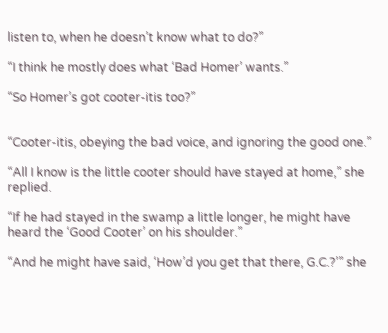listen to, when he doesn’t know what to do?”

“I think he mostly does what ‘Bad Homer’ wants.”

“So Homer’s got cooter-itis too?”


“Cooter-itis, obeying the bad voice, and ignoring the good one.”

“All I know is the little cooter should have stayed at home,” she replied.

“If he had stayed in the swamp a little longer, he might have heard the ‘Good Cooter’ on his shoulder.”

“And he might have said, ‘How’d you get that there, G.C.?’” she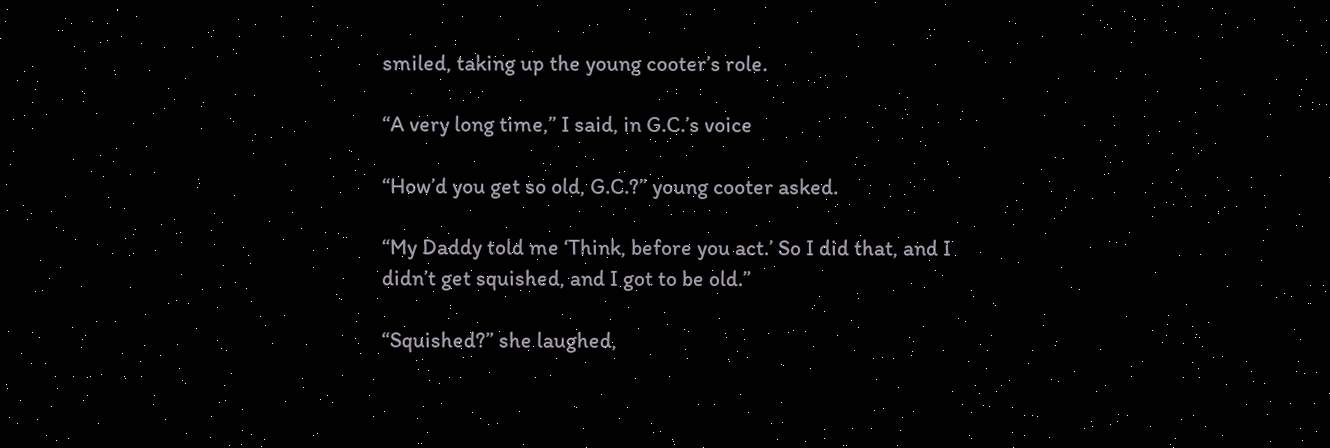smiled, taking up the young cooter’s role.

“A very long time,” I said, in G.C.’s voice

“How’d you get so old, G.C.?” young cooter asked.

“My Daddy told me ‘Think, before you act.’ So I did that, and I didn’t get squished, and I got to be old.”

“Squished?” she laughed,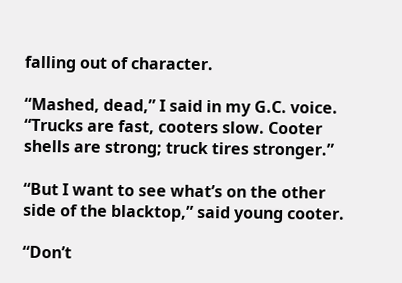falling out of character.

“Mashed, dead,” I said in my G.C. voice. “Trucks are fast, cooters slow. Cooter shells are strong; truck tires stronger.”

“But I want to see what’s on the other side of the blacktop,” said young cooter.

“Don’t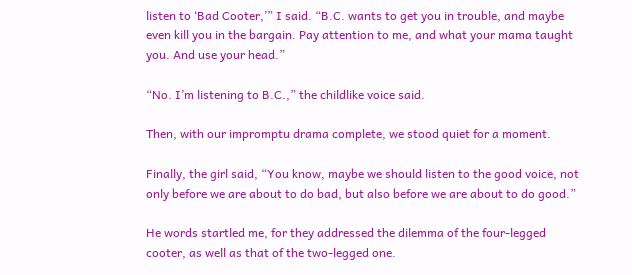listen to ‘Bad Cooter,’” I said. “B.C. wants to get you in trouble, and maybe even kill you in the bargain. Pay attention to me, and what your mama taught you. And use your head.”

“No. I’m listening to B.C.,” the childlike voice said.

Then, with our impromptu drama complete, we stood quiet for a moment.

Finally, the girl said, “You know, maybe we should listen to the good voice, not only before we are about to do bad, but also before we are about to do good.”

He words startled me, for they addressed the dilemma of the four-legged cooter, as well as that of the two-legged one.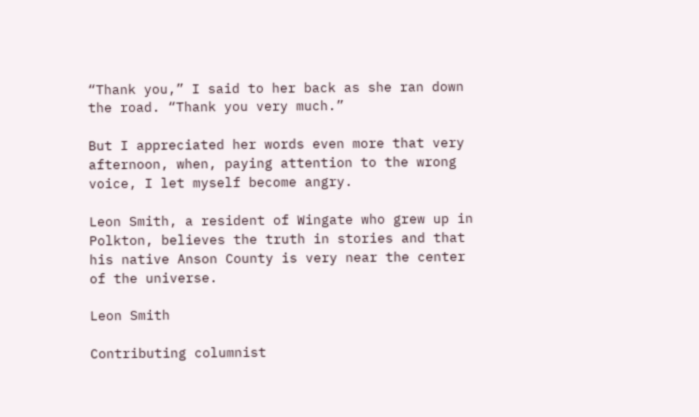“Thank you,” I said to her back as she ran down the road. “Thank you very much.”

But I appreciated her words even more that very afternoon, when, paying attention to the wrong voice, I let myself become angry.

Leon Smith, a resident of Wingate who grew up in Polkton, believes the truth in stories and that his native Anson County is very near the center of the universe.

Leon Smith

Contributing columnist